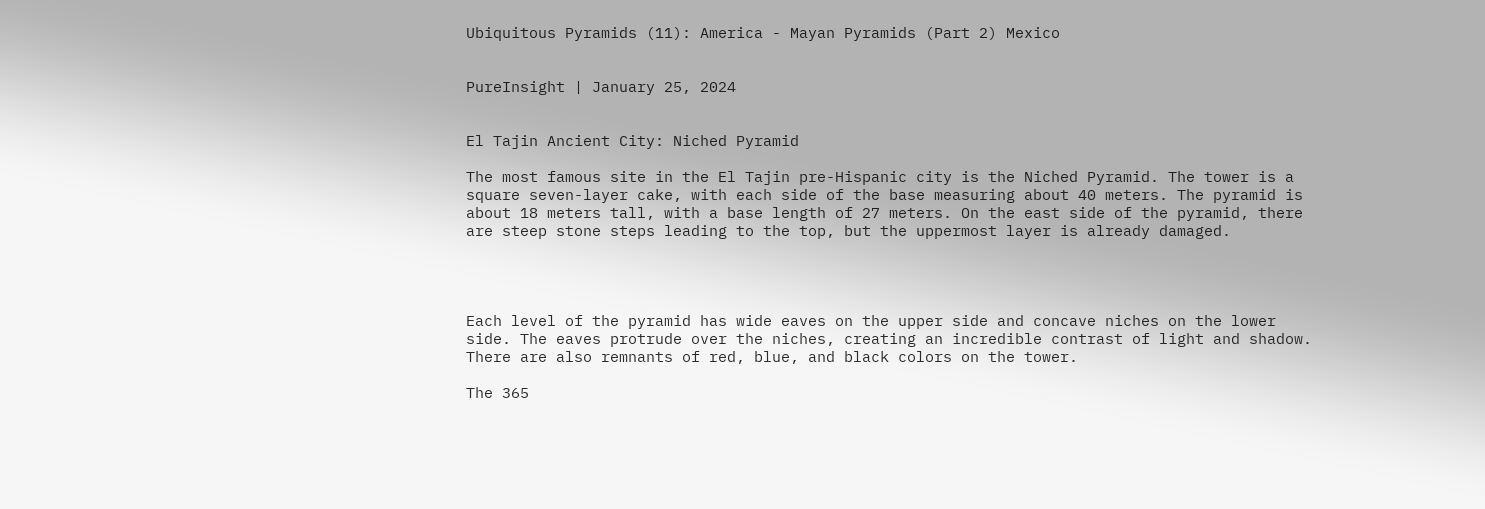Ubiquitous Pyramids (11): America - Mayan Pyramids (Part 2) Mexico


PureInsight | January 25, 2024


El Tajin Ancient City: Niched Pyramid

The most famous site in the El Tajin pre-Hispanic city is the Niched Pyramid. The tower is a square seven-layer cake, with each side of the base measuring about 40 meters. The pyramid is about 18 meters tall, with a base length of 27 meters. On the east side of the pyramid, there are steep stone steps leading to the top, but the uppermost layer is already damaged.




Each level of the pyramid has wide eaves on the upper side and concave niches on the lower side. The eaves protrude over the niches, creating an incredible contrast of light and shadow. There are also remnants of red, blue, and black colors on the tower.

The 365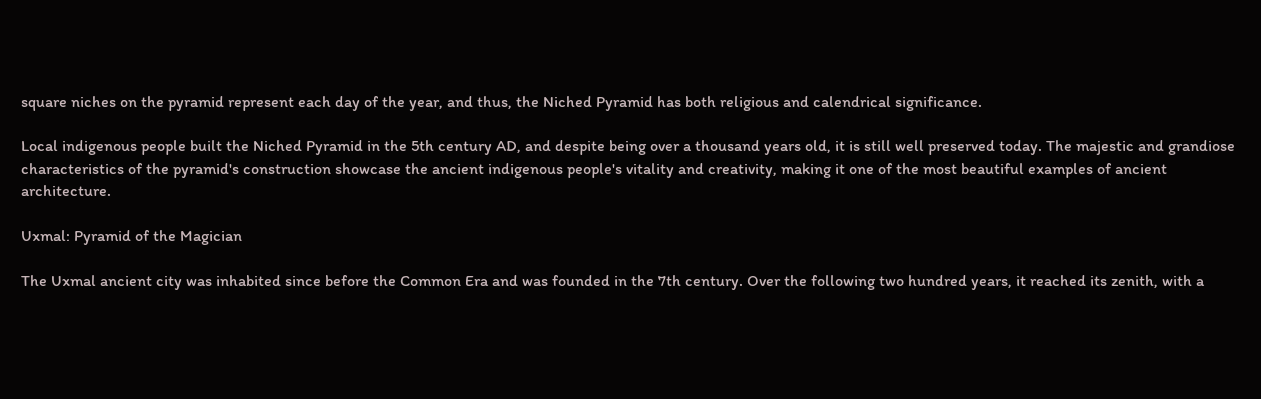square niches on the pyramid represent each day of the year, and thus, the Niched Pyramid has both religious and calendrical significance.

Local indigenous people built the Niched Pyramid in the 5th century AD, and despite being over a thousand years old, it is still well preserved today. The majestic and grandiose characteristics of the pyramid's construction showcase the ancient indigenous people's vitality and creativity, making it one of the most beautiful examples of ancient architecture.

Uxmal: Pyramid of the Magician

The Uxmal ancient city was inhabited since before the Common Era and was founded in the 7th century. Over the following two hundred years, it reached its zenith, with a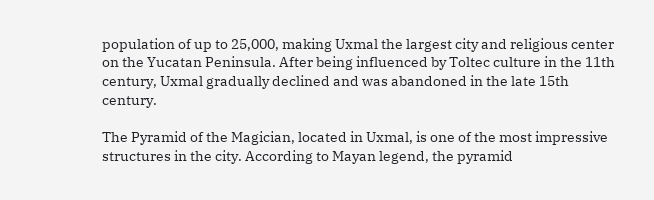population of up to 25,000, making Uxmal the largest city and religious center on the Yucatan Peninsula. After being influenced by Toltec culture in the 11th century, Uxmal gradually declined and was abandoned in the late 15th century.

The Pyramid of the Magician, located in Uxmal, is one of the most impressive structures in the city. According to Mayan legend, the pyramid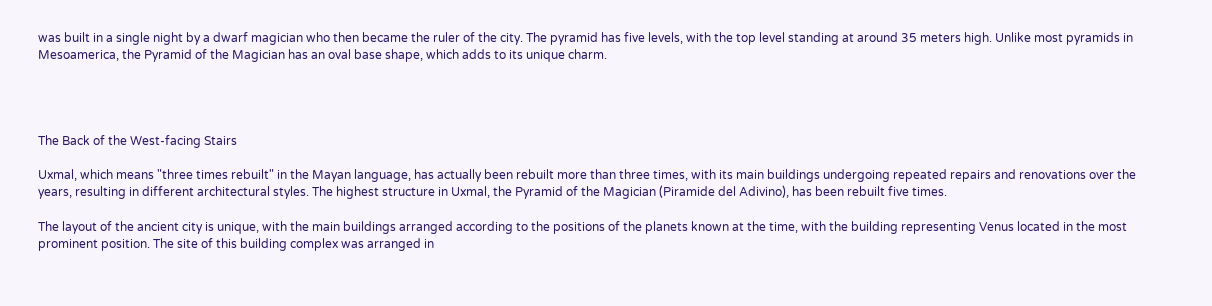was built in a single night by a dwarf magician who then became the ruler of the city. The pyramid has five levels, with the top level standing at around 35 meters high. Unlike most pyramids in Mesoamerica, the Pyramid of the Magician has an oval base shape, which adds to its unique charm.




The Back of the West-facing Stairs

Uxmal, which means "three times rebuilt" in the Mayan language, has actually been rebuilt more than three times, with its main buildings undergoing repeated repairs and renovations over the years, resulting in different architectural styles. The highest structure in Uxmal, the Pyramid of the Magician (Piramide del Adivino), has been rebuilt five times.

The layout of the ancient city is unique, with the main buildings arranged according to the positions of the planets known at the time, with the building representing Venus located in the most prominent position. The site of this building complex was arranged in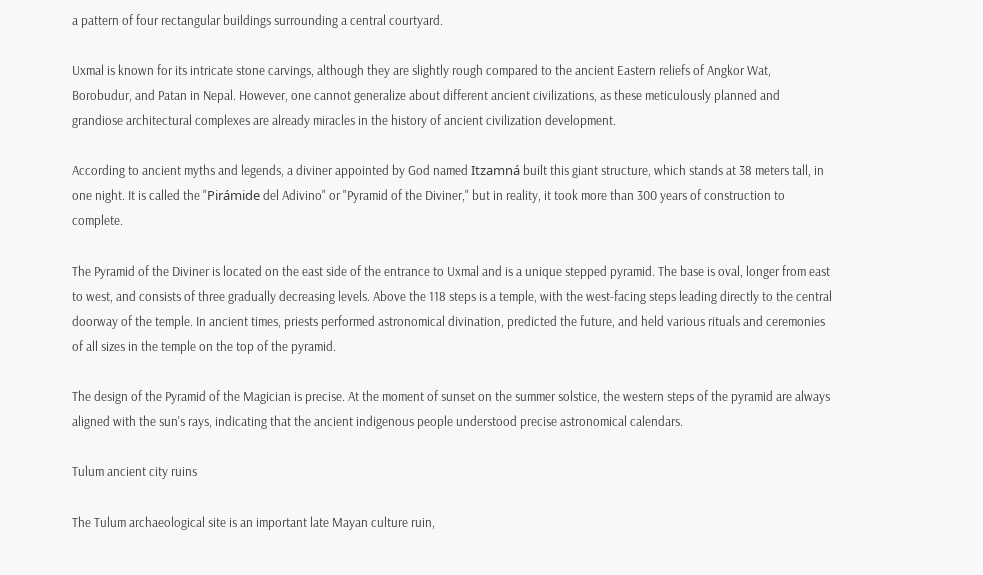a pattern of four rectangular buildings surrounding a central courtyard.

Uxmal is known for its intricate stone carvings, although they are slightly rough compared to the ancient Eastern reliefs of Angkor Wat, Borobudur, and Patan in Nepal. However, one cannot generalize about different ancient civilizations, as these meticulously planned and grandiose architectural complexes are already miracles in the history of ancient civilization development.

According to ancient myths and legends, a diviner appointed by God named Itzamná built this giant structure, which stands at 38 meters tall, in one night. It is called the "Pirámide del Adivino" or "Pyramid of the Diviner," but in reality, it took more than 300 years of construction to complete.

The Pyramid of the Diviner is located on the east side of the entrance to Uxmal and is a unique stepped pyramid. The base is oval, longer from east to west, and consists of three gradually decreasing levels. Above the 118 steps is a temple, with the west-facing steps leading directly to the central doorway of the temple. In ancient times, priests performed astronomical divination, predicted the future, and held various rituals and ceremonies of all sizes in the temple on the top of the pyramid.

The design of the Pyramid of the Magician is precise. At the moment of sunset on the summer solstice, the western steps of the pyramid are always aligned with the sun's rays, indicating that the ancient indigenous people understood precise astronomical calendars.

Tulum ancient city ruins

The Tulum archaeological site is an important late Mayan culture ruin,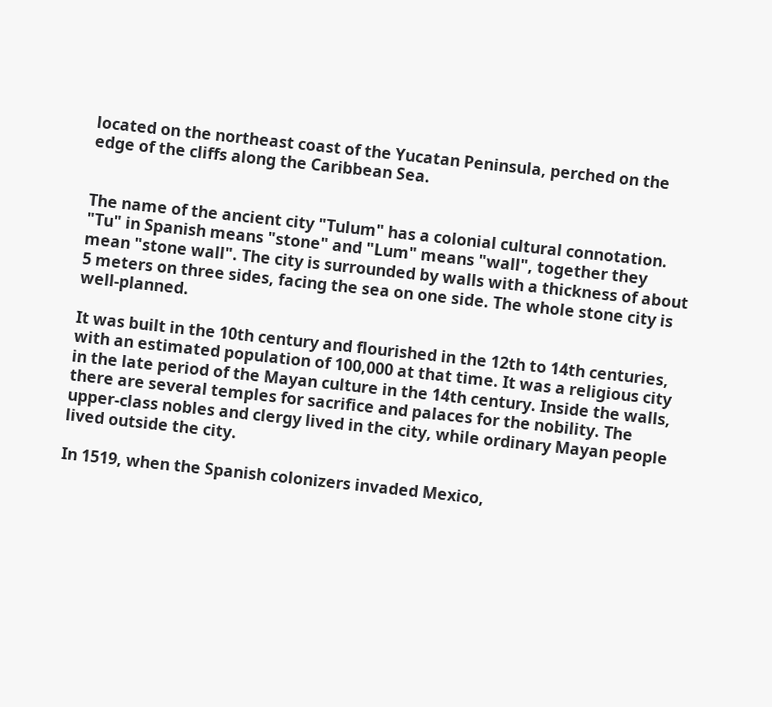located on the northeast coast of the Yucatan Peninsula, perched on the edge of the cliffs along the Caribbean Sea.


The name of the ancient city "Tulum" has a colonial cultural connotation. "Tu" in Spanish means "stone" and "Lum" means "wall", together they mean "stone wall". The city is surrounded by walls with a thickness of about 5 meters on three sides, facing the sea on one side. The whole stone city is well-planned.

It was built in the 10th century and flourished in the 12th to 14th centuries, with an estimated population of 100,000 at that time. It was a religious city in the late period of the Mayan culture in the 14th century. Inside the walls, there are several temples for sacrifice and palaces for the nobility. The upper-class nobles and clergy lived in the city, while ordinary Mayan people lived outside the city.

In 1519, when the Spanish colonizers invaded Mexico,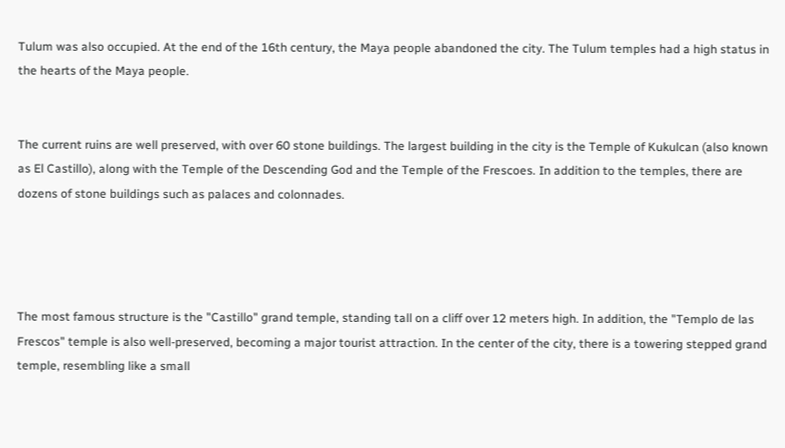Tulum was also occupied. At the end of the 16th century, the Maya people abandoned the city. The Tulum temples had a high status in the hearts of the Maya people.


The current ruins are well preserved, with over 60 stone buildings. The largest building in the city is the Temple of Kukulcan (also known as El Castillo), along with the Temple of the Descending God and the Temple of the Frescoes. In addition to the temples, there are dozens of stone buildings such as palaces and colonnades.




The most famous structure is the "Castillo" grand temple, standing tall on a cliff over 12 meters high. In addition, the "Templo de las Frescos" temple is also well-preserved, becoming a major tourist attraction. In the center of the city, there is a towering stepped grand temple, resembling like a small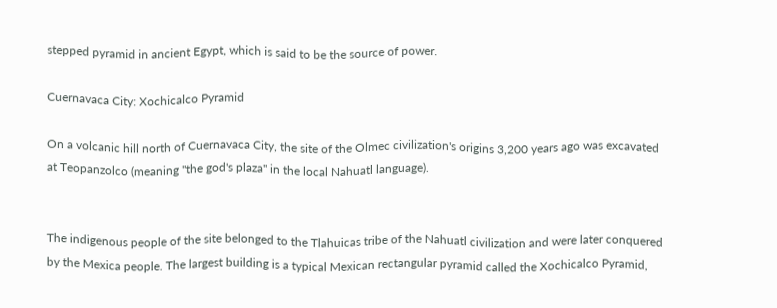stepped pyramid in ancient Egypt, which is said to be the source of power.

Cuernavaca City: Xochicalco Pyramid

On a volcanic hill north of Cuernavaca City, the site of the Olmec civilization's origins 3,200 years ago was excavated at Teopanzolco (meaning "the god's plaza" in the local Nahuatl language).


The indigenous people of the site belonged to the Tlahuicas tribe of the Nahuatl civilization and were later conquered by the Mexica people. The largest building is a typical Mexican rectangular pyramid called the Xochicalco Pyramid,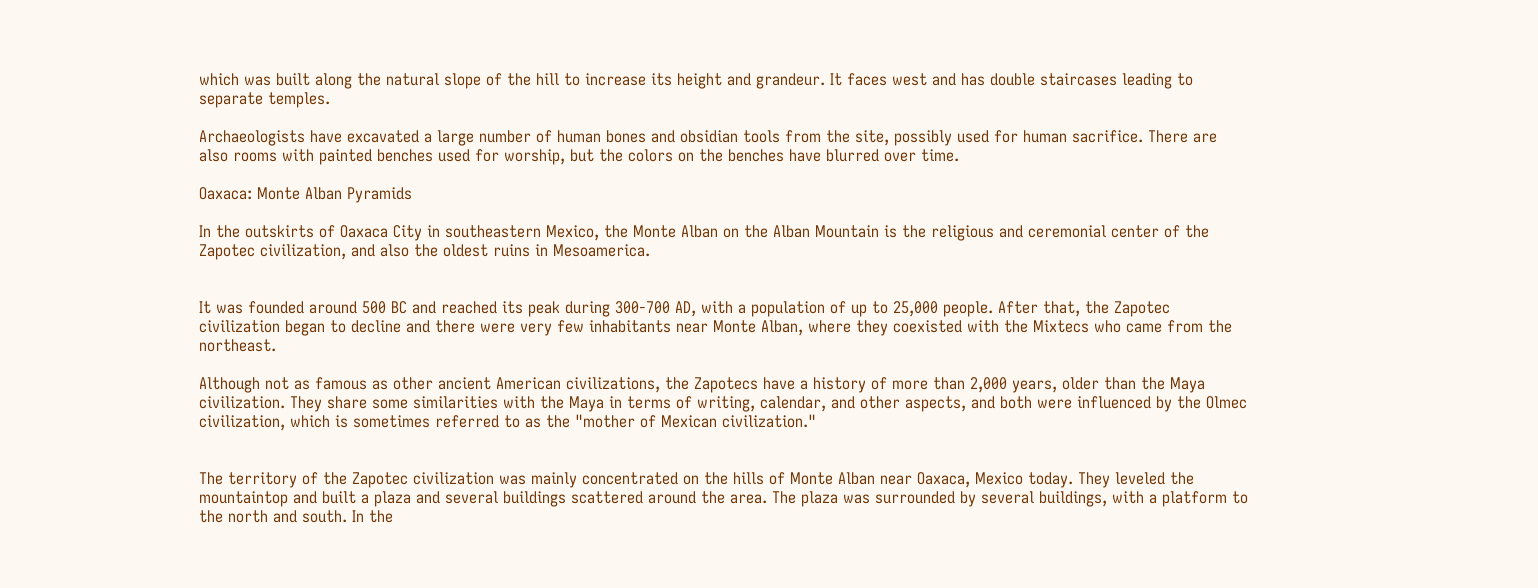which was built along the natural slope of the hill to increase its height and grandeur. It faces west and has double staircases leading to separate temples.

Archaeologists have excavated a large number of human bones and obsidian tools from the site, possibly used for human sacrifice. There are also rooms with painted benches used for worship, but the colors on the benches have blurred over time.

Oaxaca: Monte Alban Pyramids

In the outskirts of Oaxaca City in southeastern Mexico, the Monte Alban on the Alban Mountain is the religious and ceremonial center of the Zapotec civilization, and also the oldest ruins in Mesoamerica.


It was founded around 500 BC and reached its peak during 300-700 AD, with a population of up to 25,000 people. After that, the Zapotec civilization began to decline and there were very few inhabitants near Monte Alban, where they coexisted with the Mixtecs who came from the northeast.

Although not as famous as other ancient American civilizations, the Zapotecs have a history of more than 2,000 years, older than the Maya civilization. They share some similarities with the Maya in terms of writing, calendar, and other aspects, and both were influenced by the Olmec civilization, which is sometimes referred to as the "mother of Mexican civilization."


The territory of the Zapotec civilization was mainly concentrated on the hills of Monte Alban near Oaxaca, Mexico today. They leveled the mountaintop and built a plaza and several buildings scattered around the area. The plaza was surrounded by several buildings, with a platform to the north and south. In the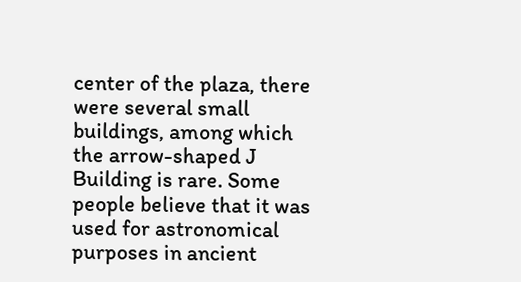center of the plaza, there were several small buildings, among which the arrow-shaped J Building is rare. Some people believe that it was used for astronomical purposes in ancient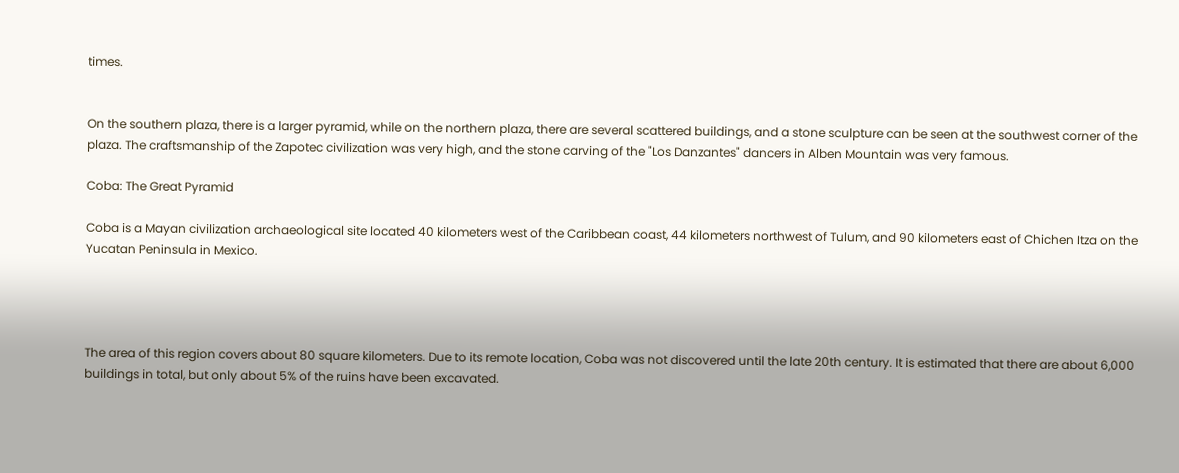times.


On the southern plaza, there is a larger pyramid, while on the northern plaza, there are several scattered buildings, and a stone sculpture can be seen at the southwest corner of the plaza. The craftsmanship of the Zapotec civilization was very high, and the stone carving of the "Los Danzantes" dancers in Alben Mountain was very famous.

Coba: The Great Pyramid

Coba is a Mayan civilization archaeological site located 40 kilometers west of the Caribbean coast, 44 kilometers northwest of Tulum, and 90 kilometers east of Chichen Itza on the Yucatan Peninsula in Mexico.




The area of this region covers about 80 square kilometers. Due to its remote location, Coba was not discovered until the late 20th century. It is estimated that there are about 6,000 buildings in total, but only about 5% of the ruins have been excavated.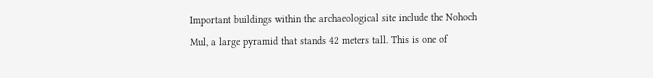Important buildings within the archaeological site include the Nohoch Mul, a large pyramid that stands 42 meters tall. This is one of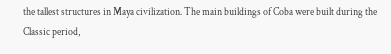the tallest structures in Maya civilization. The main buildings of Coba were built during the Classic period,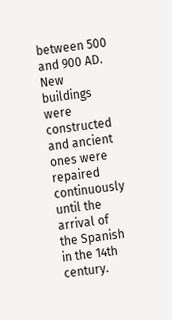between 500 and 900 AD. New buildings were constructed and ancient ones were repaired continuously until the arrival of the Spanish in the 14th century.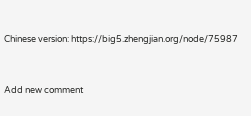Chinese version: https://big5.zhengjian.org/node/75987


Add new comment